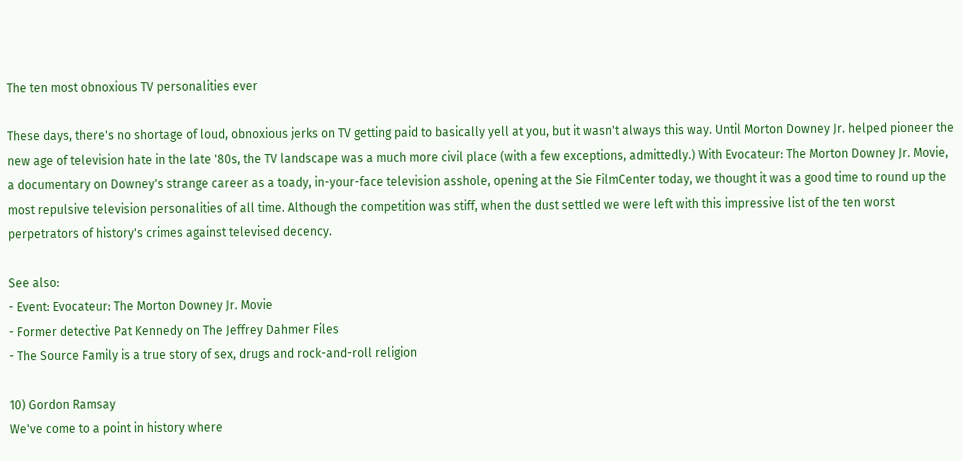The ten most obnoxious TV personalities ever

These days, there's no shortage of loud, obnoxious jerks on TV getting paid to basically yell at you, but it wasn't always this way. Until Morton Downey Jr. helped pioneer the new age of television hate in the late '80s, the TV landscape was a much more civil place (with a few exceptions, admittedly.) With Evocateur: The Morton Downey Jr. Movie, a documentary on Downey's strange career as a toady, in-your-face television asshole, opening at the Sie FilmCenter today, we thought it was a good time to round up the most repulsive television personalities of all time. Although the competition was stiff, when the dust settled we were left with this impressive list of the ten worst perpetrators of history's crimes against televised decency.

See also:
- Event: Evocateur: The Morton Downey Jr. Movie
- Former detective Pat Kennedy on The Jeffrey Dahmer Files
- The Source Family is a true story of sex, drugs and rock-and-roll religion

10) Gordon Ramsay
We've come to a point in history where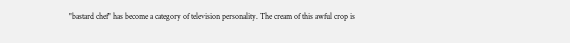"bastard chef" has become a category of television personality. The cream of this awful crop is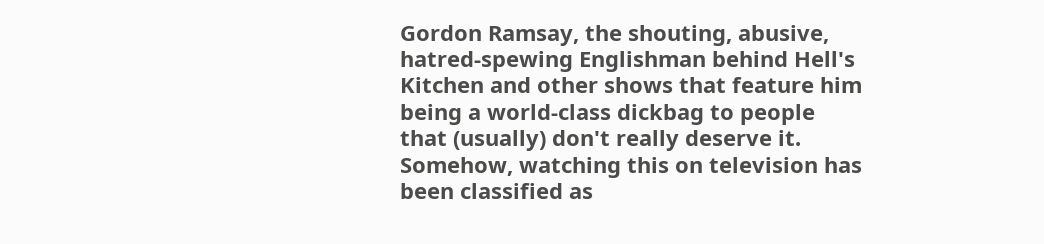Gordon Ramsay, the shouting, abusive, hatred-spewing Englishman behind Hell's Kitchen and other shows that feature him being a world-class dickbag to people that (usually) don't really deserve it. Somehow, watching this on television has been classified as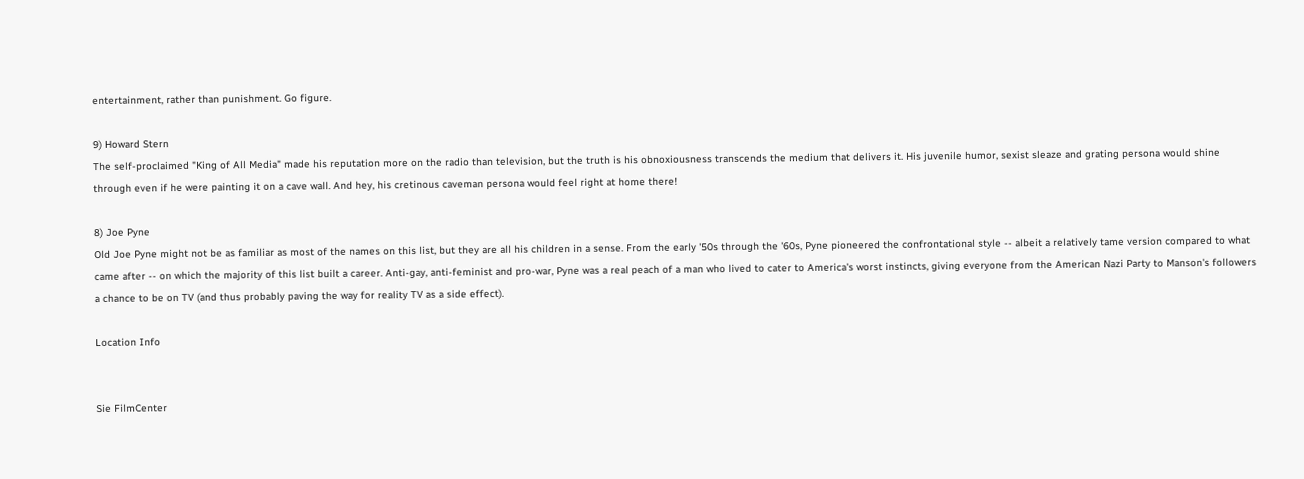entertainment, rather than punishment. Go figure.

9) Howard Stern
The self-proclaimed "King of All Media" made his reputation more on the radio than television, but the truth is his obnoxiousness transcends the medium that delivers it. His juvenile humor, sexist sleaze and grating persona would shine through even if he were painting it on a cave wall. And hey, his cretinous caveman persona would feel right at home there!

8) Joe Pyne
Old Joe Pyne might not be as familiar as most of the names on this list, but they are all his children in a sense. From the early '50s through the '60s, Pyne pioneered the confrontational style -- albeit a relatively tame version compared to what came after -- on which the majority of this list built a career. Anti-gay, anti-feminist and pro-war, Pyne was a real peach of a man who lived to cater to America's worst instincts, giving everyone from the American Nazi Party to Manson's followers a chance to be on TV (and thus probably paving the way for reality TV as a side effect).

Location Info


Sie FilmCenter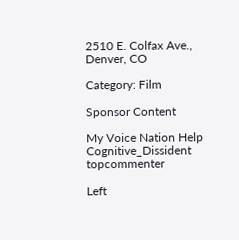2510 E. Colfax Ave., Denver, CO

Category: Film

Sponsor Content

My Voice Nation Help
Cognitive_Dissident topcommenter

Left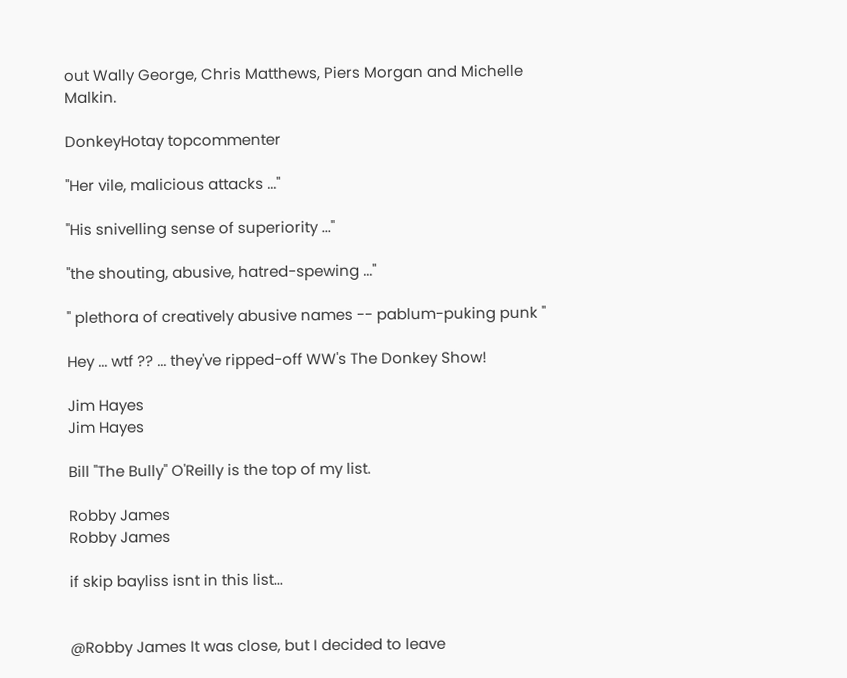out Wally George, Chris Matthews, Piers Morgan and Michelle Malkin.

DonkeyHotay topcommenter

"Her vile, malicious attacks ..."

"His snivelling sense of superiority ..."

"the shouting, abusive, hatred-spewing ..."

" plethora of creatively abusive names -- pablum-puking punk "

Hey ... wtf ?? ... they've ripped-off WW's The Donkey Show!

Jim Hayes
Jim Hayes

Bill "The Bully" O'Reilly is the top of my list.

Robby James
Robby James

if skip bayliss isnt in this list...


@Robby James It was close, but I decided to leave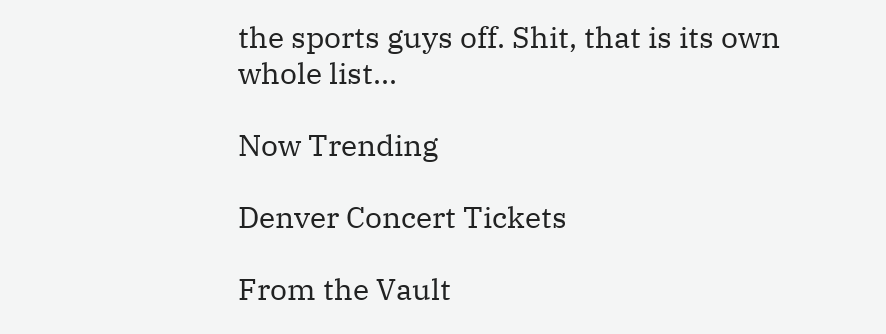the sports guys off. Shit, that is its own whole list...

Now Trending

Denver Concert Tickets

From the Vault